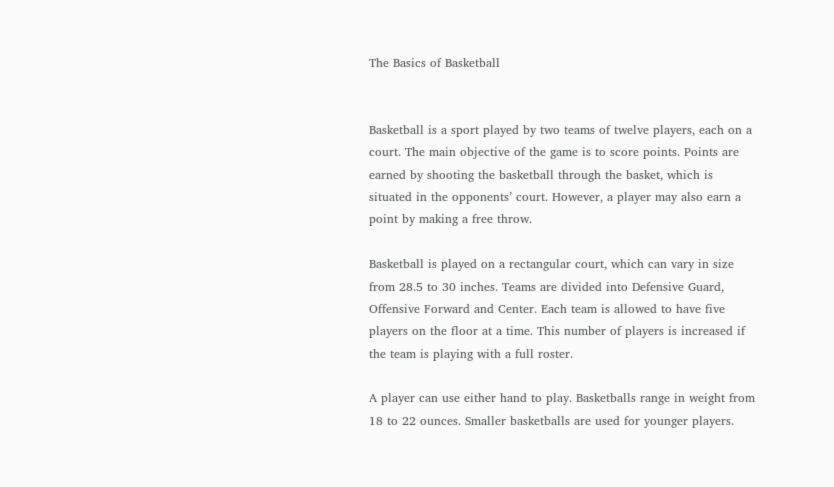The Basics of Basketball


Basketball is a sport played by two teams of twelve players, each on a court. The main objective of the game is to score points. Points are earned by shooting the basketball through the basket, which is situated in the opponents’ court. However, a player may also earn a point by making a free throw.

Basketball is played on a rectangular court, which can vary in size from 28.5 to 30 inches. Teams are divided into Defensive Guard, Offensive Forward and Center. Each team is allowed to have five players on the floor at a time. This number of players is increased if the team is playing with a full roster.

A player can use either hand to play. Basketballs range in weight from 18 to 22 ounces. Smaller basketballs are used for younger players.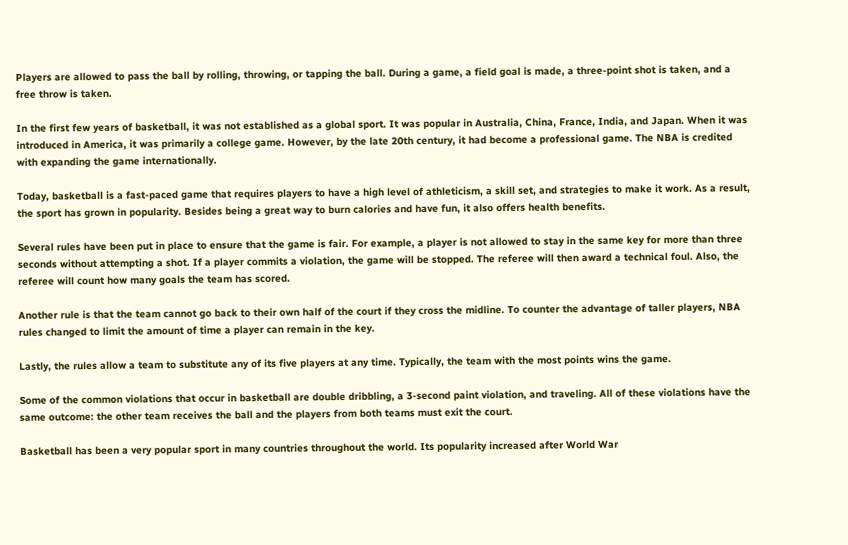Players are allowed to pass the ball by rolling, throwing, or tapping the ball. During a game, a field goal is made, a three-point shot is taken, and a free throw is taken.

In the first few years of basketball, it was not established as a global sport. It was popular in Australia, China, France, India, and Japan. When it was introduced in America, it was primarily a college game. However, by the late 20th century, it had become a professional game. The NBA is credited with expanding the game internationally.

Today, basketball is a fast-paced game that requires players to have a high level of athleticism, a skill set, and strategies to make it work. As a result, the sport has grown in popularity. Besides being a great way to burn calories and have fun, it also offers health benefits.

Several rules have been put in place to ensure that the game is fair. For example, a player is not allowed to stay in the same key for more than three seconds without attempting a shot. If a player commits a violation, the game will be stopped. The referee will then award a technical foul. Also, the referee will count how many goals the team has scored.

Another rule is that the team cannot go back to their own half of the court if they cross the midline. To counter the advantage of taller players, NBA rules changed to limit the amount of time a player can remain in the key.

Lastly, the rules allow a team to substitute any of its five players at any time. Typically, the team with the most points wins the game.

Some of the common violations that occur in basketball are double dribbling, a 3-second paint violation, and traveling. All of these violations have the same outcome: the other team receives the ball and the players from both teams must exit the court.

Basketball has been a very popular sport in many countries throughout the world. Its popularity increased after World War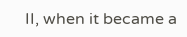II, when it became a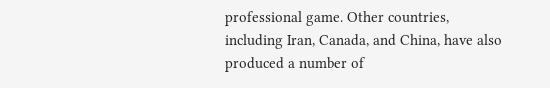professional game. Other countries, including Iran, Canada, and China, have also produced a number of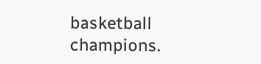basketball champions.